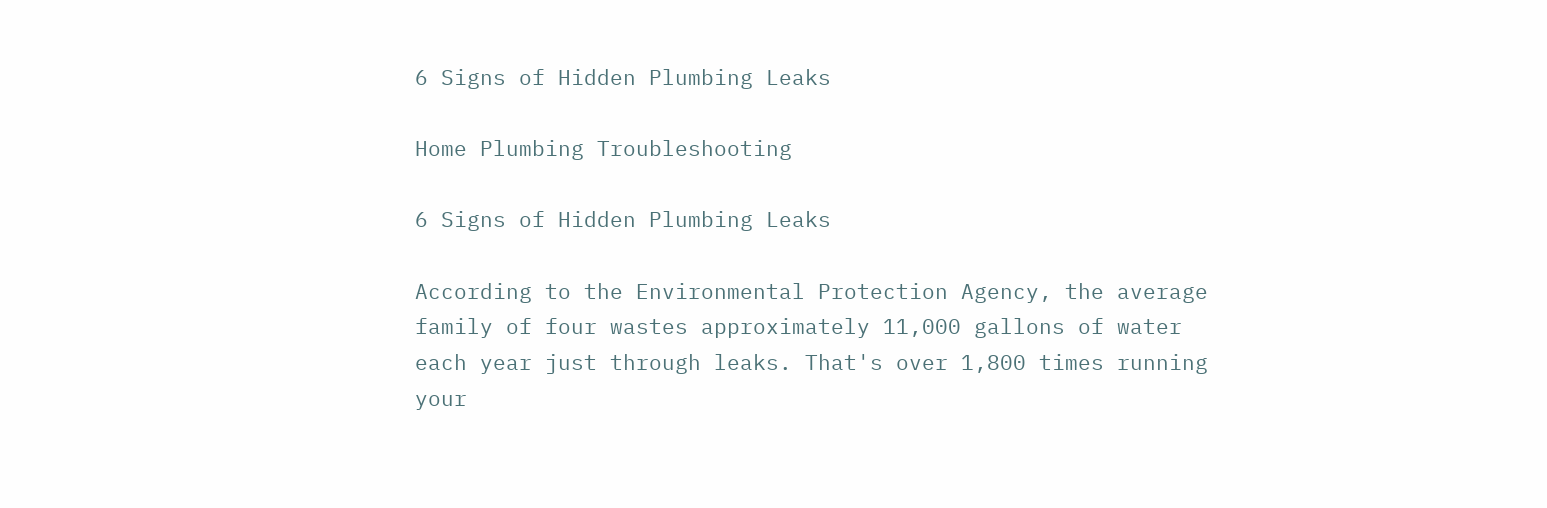6 Signs of Hidden Plumbing Leaks

Home Plumbing Troubleshooting

6 Signs of Hidden Plumbing Leaks

According to the Environmental Protection Agency, the average family of four wastes approximately 11,000 gallons of water each year just through leaks. That's over 1,800 times running your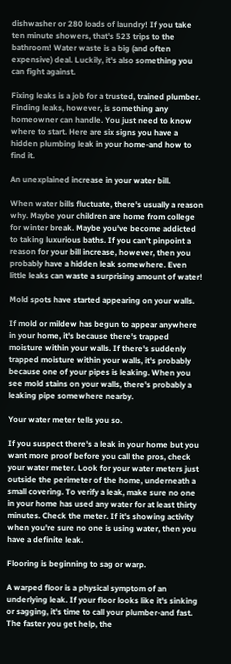dishwasher or 280 loads of laundry! If you take ten minute showers, that's 523 trips to the bathroom! Water waste is a big (and often expensive) deal. Luckily, it's also something you can fight against.

Fixing leaks is a job for a trusted, trained plumber. Finding leaks, however, is something any homeowner can handle. You just need to know where to start. Here are six signs you have a hidden plumbing leak in your home-and how to find it.

An unexplained increase in your water bill.

When water bills fluctuate, there's usually a reason why. Maybe your children are home from college for winter break. Maybe you've become addicted to taking luxurious baths. If you can't pinpoint a reason for your bill increase, however, then you probably have a hidden leak somewhere. Even little leaks can waste a surprising amount of water!

Mold spots have started appearing on your walls.

If mold or mildew has begun to appear anywhere in your home, it's because there's trapped moisture within your walls. If there's suddenly trapped moisture within your walls, it's probably because one of your pipes is leaking. When you see mold stains on your walls, there's probably a leaking pipe somewhere nearby.

Your water meter tells you so.

If you suspect there's a leak in your home but you want more proof before you call the pros, check your water meter. Look for your water meters just outside the perimeter of the home, underneath a small covering. To verify a leak, make sure no one in your home has used any water for at least thirty minutes. Check the meter. If it's showing activity when you're sure no one is using water, then you have a definite leak.

Flooring is beginning to sag or warp.

A warped floor is a physical symptom of an underlying leak. If your floor looks like it's sinking or sagging, it's time to call your plumber-and fast. The faster you get help, the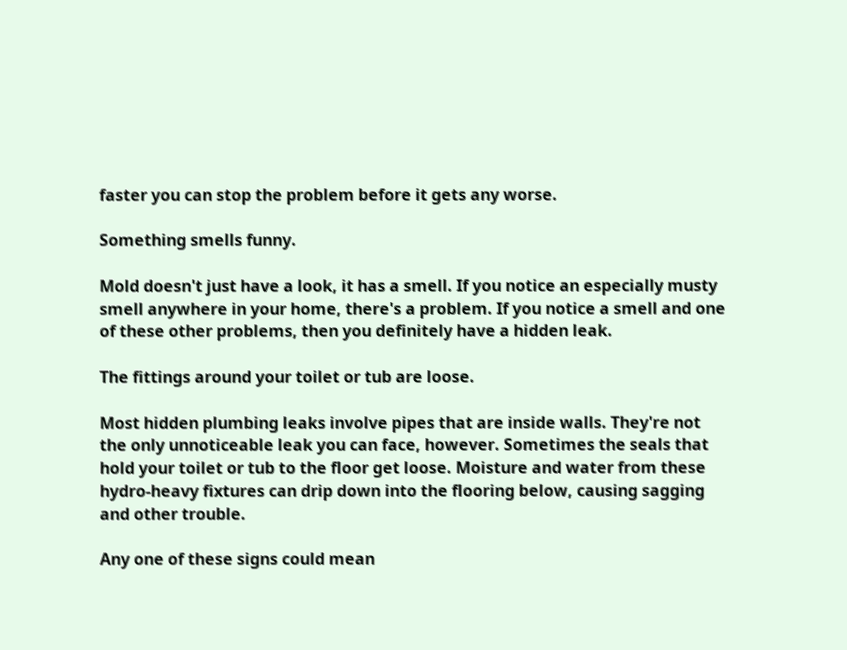faster you can stop the problem before it gets any worse.

Something smells funny.

Mold doesn't just have a look, it has a smell. If you notice an especially musty smell anywhere in your home, there's a problem. If you notice a smell and one of these other problems, then you definitely have a hidden leak.

The fittings around your toilet or tub are loose.

Most hidden plumbing leaks involve pipes that are inside walls. They're not the only unnoticeable leak you can face, however. Sometimes the seals that hold your toilet or tub to the floor get loose. Moisture and water from these hydro-heavy fixtures can drip down into the flooring below, causing sagging and other trouble.

Any one of these signs could mean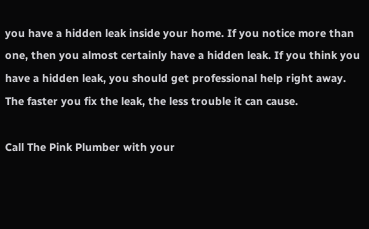you have a hidden leak inside your home. If you notice more than one, then you almost certainly have a hidden leak. If you think you have a hidden leak, you should get professional help right away. The faster you fix the leak, the less trouble it can cause.

Call The Pink Plumber with your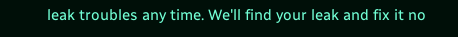leak troubles any time. We'll find your leak and fix it no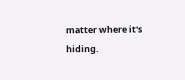matter where it's hiding.